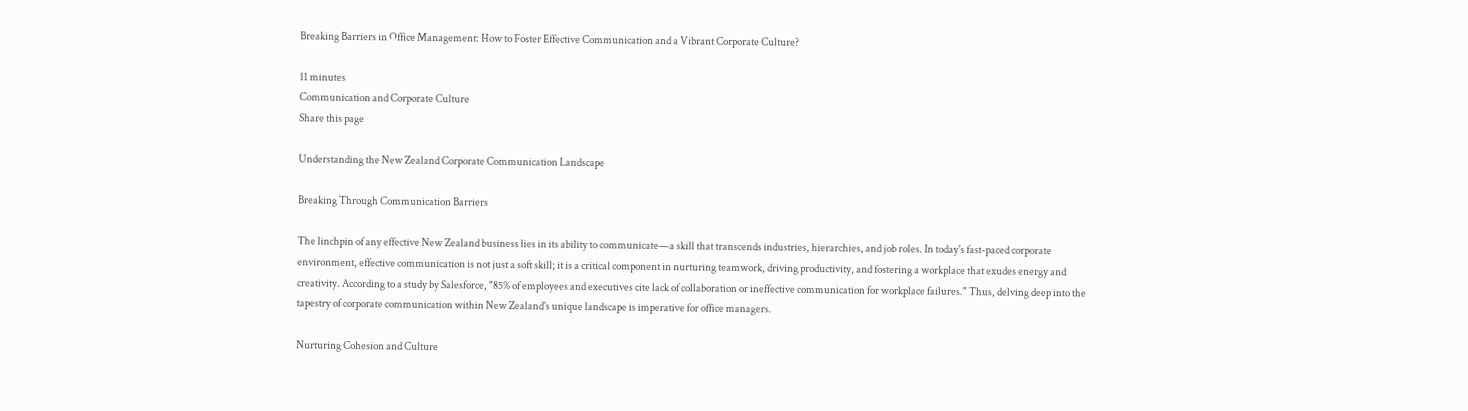Breaking Barriers in Office Management: How to Foster Effective Communication and a Vibrant Corporate Culture?

11 minutes
Communication and Corporate Culture
Share this page

Understanding the New Zealand Corporate Communication Landscape

Breaking Through Communication Barriers

The linchpin of any effective New Zealand business lies in its ability to communicate—a skill that transcends industries, hierarchies, and job roles. In today's fast-paced corporate environment, effective communication is not just a soft skill; it is a critical component in nurturing teamwork, driving productivity, and fostering a workplace that exudes energy and creativity. According to a study by Salesforce, "85% of employees and executives cite lack of collaboration or ineffective communication for workplace failures." Thus, delving deep into the tapestry of corporate communication within New Zealand's unique landscape is imperative for office managers.

Nurturing Cohesion and Culture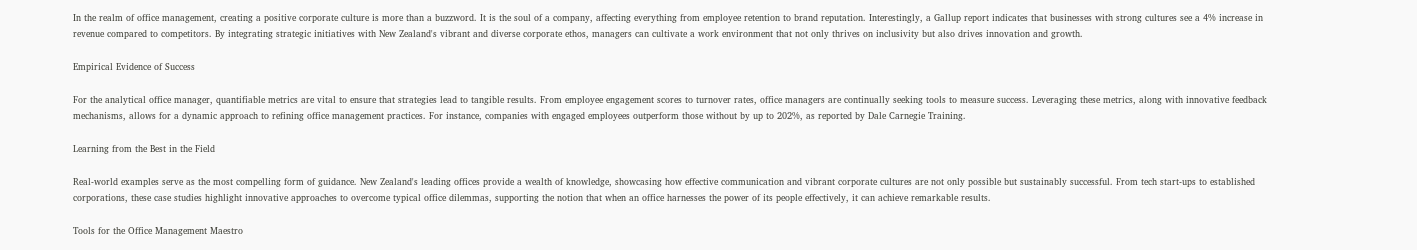In the realm of office management, creating a positive corporate culture is more than a buzzword. It is the soul of a company, affecting everything from employee retention to brand reputation. Interestingly, a Gallup report indicates that businesses with strong cultures see a 4% increase in revenue compared to competitors. By integrating strategic initiatives with New Zealand's vibrant and diverse corporate ethos, managers can cultivate a work environment that not only thrives on inclusivity but also drives innovation and growth.

Empirical Evidence of Success

For the analytical office manager, quantifiable metrics are vital to ensure that strategies lead to tangible results. From employee engagement scores to turnover rates, office managers are continually seeking tools to measure success. Leveraging these metrics, along with innovative feedback mechanisms, allows for a dynamic approach to refining office management practices. For instance, companies with engaged employees outperform those without by up to 202%, as reported by Dale Carnegie Training.

Learning from the Best in the Field

Real-world examples serve as the most compelling form of guidance. New Zealand's leading offices provide a wealth of knowledge, showcasing how effective communication and vibrant corporate cultures are not only possible but sustainably successful. From tech start-ups to established corporations, these case studies highlight innovative approaches to overcome typical office dilemmas, supporting the notion that when an office harnesses the power of its people effectively, it can achieve remarkable results.

Tools for the Office Management Maestro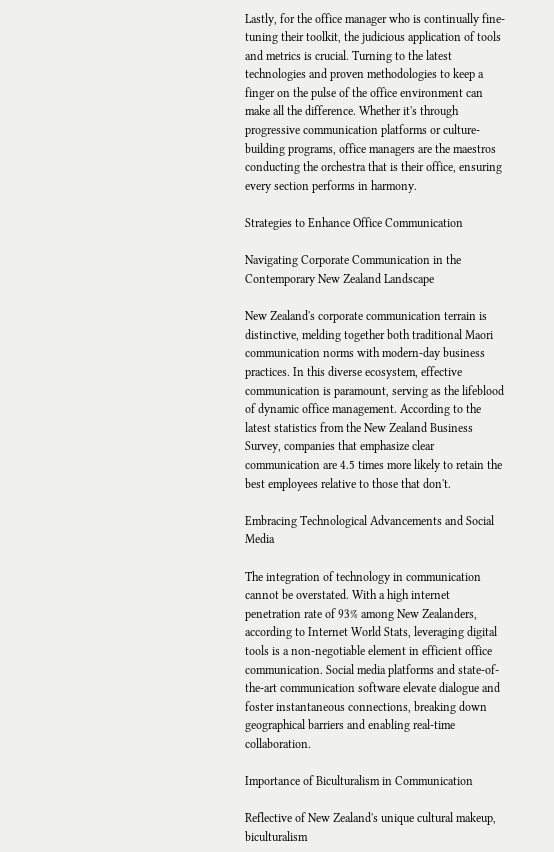Lastly, for the office manager who is continually fine-tuning their toolkit, the judicious application of tools and metrics is crucial. Turning to the latest technologies and proven methodologies to keep a finger on the pulse of the office environment can make all the difference. Whether it's through progressive communication platforms or culture-building programs, office managers are the maestros conducting the orchestra that is their office, ensuring every section performs in harmony.

Strategies to Enhance Office Communication

Navigating Corporate Communication in the Contemporary New Zealand Landscape

New Zealand's corporate communication terrain is distinctive, melding together both traditional Maori communication norms with modern-day business practices. In this diverse ecosystem, effective communication is paramount, serving as the lifeblood of dynamic office management. According to the latest statistics from the New Zealand Business Survey, companies that emphasize clear communication are 4.5 times more likely to retain the best employees relative to those that don't.

Embracing Technological Advancements and Social Media

The integration of technology in communication cannot be overstated. With a high internet penetration rate of 93% among New Zealanders, according to Internet World Stats, leveraging digital tools is a non-negotiable element in efficient office communication. Social media platforms and state-of-the-art communication software elevate dialogue and foster instantaneous connections, breaking down geographical barriers and enabling real-time collaboration.

Importance of Biculturalism in Communication

Reflective of New Zealand's unique cultural makeup, biculturalism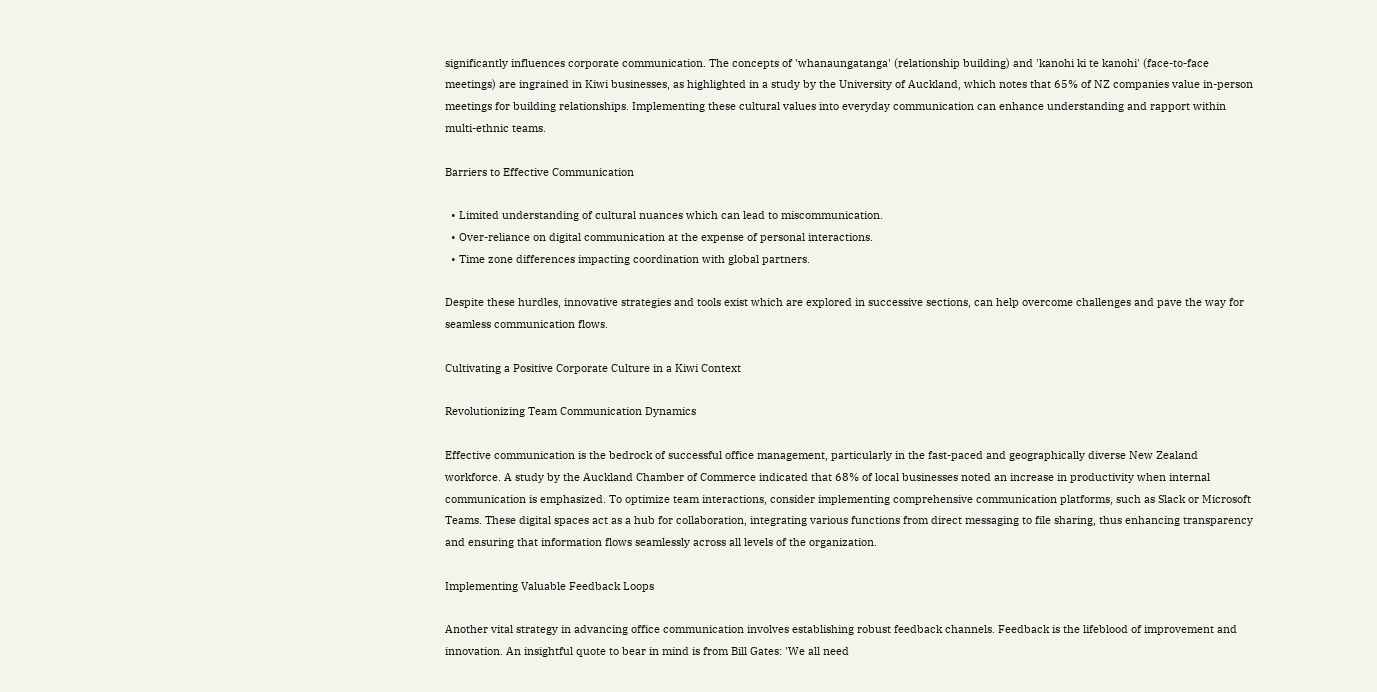significantly influences corporate communication. The concepts of 'whanaungatanga' (relationship building) and 'kanohi ki te kanohi' (face-to-face meetings) are ingrained in Kiwi businesses, as highlighted in a study by the University of Auckland, which notes that 65% of NZ companies value in-person meetings for building relationships. Implementing these cultural values into everyday communication can enhance understanding and rapport within multi-ethnic teams.

Barriers to Effective Communication

  • Limited understanding of cultural nuances which can lead to miscommunication.
  • Over-reliance on digital communication at the expense of personal interactions.
  • Time zone differences impacting coordination with global partners.

Despite these hurdles, innovative strategies and tools exist which are explored in successive sections, can help overcome challenges and pave the way for seamless communication flows.

Cultivating a Positive Corporate Culture in a Kiwi Context

Revolutionizing Team Communication Dynamics

Effective communication is the bedrock of successful office management, particularly in the fast-paced and geographically diverse New Zealand workforce. A study by the Auckland Chamber of Commerce indicated that 68% of local businesses noted an increase in productivity when internal communication is emphasized. To optimize team interactions, consider implementing comprehensive communication platforms, such as Slack or Microsoft Teams. These digital spaces act as a hub for collaboration, integrating various functions from direct messaging to file sharing, thus enhancing transparency and ensuring that information flows seamlessly across all levels of the organization.

Implementing Valuable Feedback Loops

Another vital strategy in advancing office communication involves establishing robust feedback channels. Feedback is the lifeblood of improvement and innovation. An insightful quote to bear in mind is from Bill Gates: 'We all need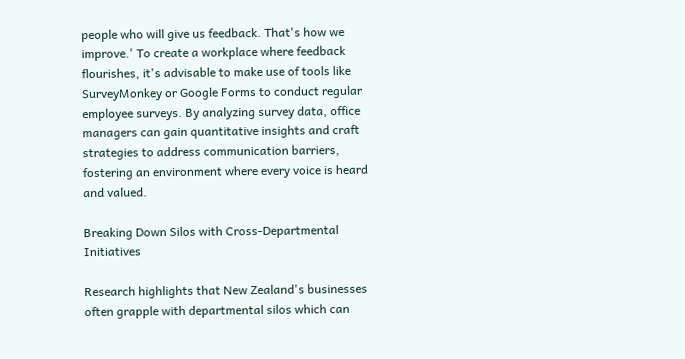people who will give us feedback. That's how we improve.' To create a workplace where feedback flourishes, it's advisable to make use of tools like SurveyMonkey or Google Forms to conduct regular employee surveys. By analyzing survey data, office managers can gain quantitative insights and craft strategies to address communication barriers, fostering an environment where every voice is heard and valued.

Breaking Down Silos with Cross-Departmental Initiatives

Research highlights that New Zealand's businesses often grapple with departmental silos which can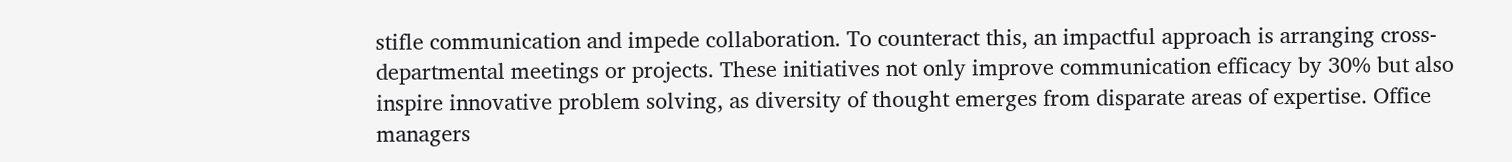stifle communication and impede collaboration. To counteract this, an impactful approach is arranging cross-departmental meetings or projects. These initiatives not only improve communication efficacy by 30% but also inspire innovative problem solving, as diversity of thought emerges from disparate areas of expertise. Office managers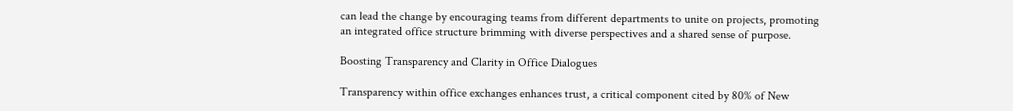can lead the change by encouraging teams from different departments to unite on projects, promoting an integrated office structure brimming with diverse perspectives and a shared sense of purpose.

Boosting Transparency and Clarity in Office Dialogues

Transparency within office exchanges enhances trust, a critical component cited by 80% of New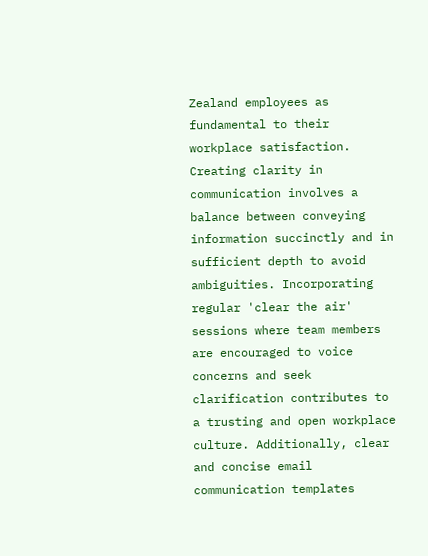Zealand employees as fundamental to their workplace satisfaction. Creating clarity in communication involves a balance between conveying information succinctly and in sufficient depth to avoid ambiguities. Incorporating regular 'clear the air' sessions where team members are encouraged to voice concerns and seek clarification contributes to a trusting and open workplace culture. Additionally, clear and concise email communication templates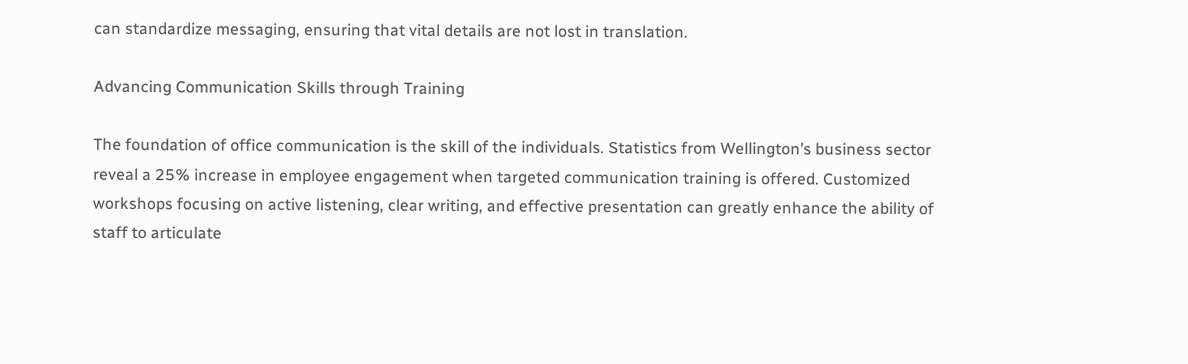can standardize messaging, ensuring that vital details are not lost in translation.

Advancing Communication Skills through Training

The foundation of office communication is the skill of the individuals. Statistics from Wellington’s business sector reveal a 25% increase in employee engagement when targeted communication training is offered. Customized workshops focusing on active listening, clear writing, and effective presentation can greatly enhance the ability of staff to articulate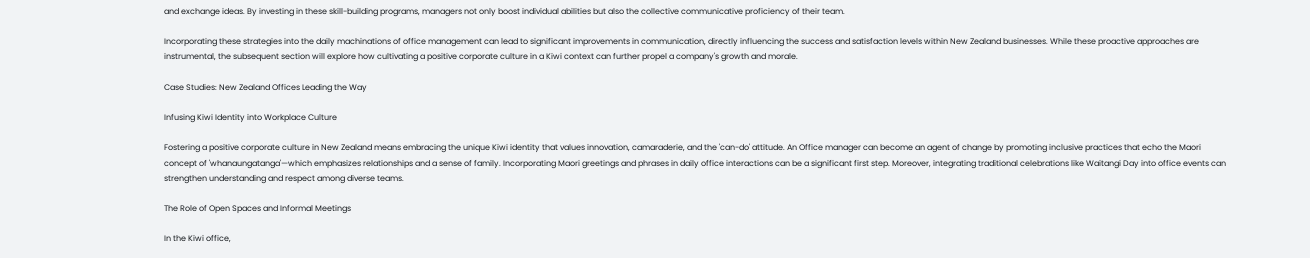and exchange ideas. By investing in these skill-building programs, managers not only boost individual abilities but also the collective communicative proficiency of their team.

Incorporating these strategies into the daily machinations of office management can lead to significant improvements in communication, directly influencing the success and satisfaction levels within New Zealand businesses. While these proactive approaches are instrumental, the subsequent section will explore how cultivating a positive corporate culture in a Kiwi context can further propel a company's growth and morale.

Case Studies: New Zealand Offices Leading the Way

Infusing Kiwi Identity into Workplace Culture

Fostering a positive corporate culture in New Zealand means embracing the unique Kiwi identity that values innovation, camaraderie, and the 'can-do' attitude. An Office manager can become an agent of change by promoting inclusive practices that echo the Maori concept of 'whanaungatanga'—which emphasizes relationships and a sense of family. Incorporating Maori greetings and phrases in daily office interactions can be a significant first step. Moreover, integrating traditional celebrations like Waitangi Day into office events can strengthen understanding and respect among diverse teams.

The Role of Open Spaces and Informal Meetings

In the Kiwi office,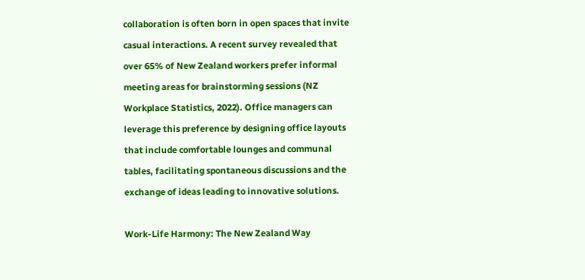collaboration is often born in open spaces that invite casual interactions. A recent survey revealed that over 65% of New Zealand workers prefer informal meeting areas for brainstorming sessions (NZ Workplace Statistics, 2022). Office managers can leverage this preference by designing office layouts that include comfortable lounges and communal tables, facilitating spontaneous discussions and the exchange of ideas leading to innovative solutions.

Work-Life Harmony: The New Zealand Way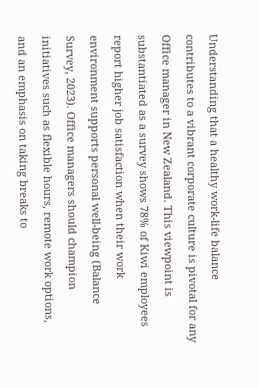Understanding that a healthy work-life balance contributes to a vibrant corporate culture is pivotal for any Office manager in New Zealand. This viewpoint is substantiated as a survey shows 78% of Kiwi employees report higher job satisfaction when their work environment supports personal well-being (Balance Survey, 2023). Office managers should champion initiatives such as flexible hours, remote work options, and an emphasis on taking breaks to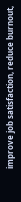improve job satisfaction, reduce burnout,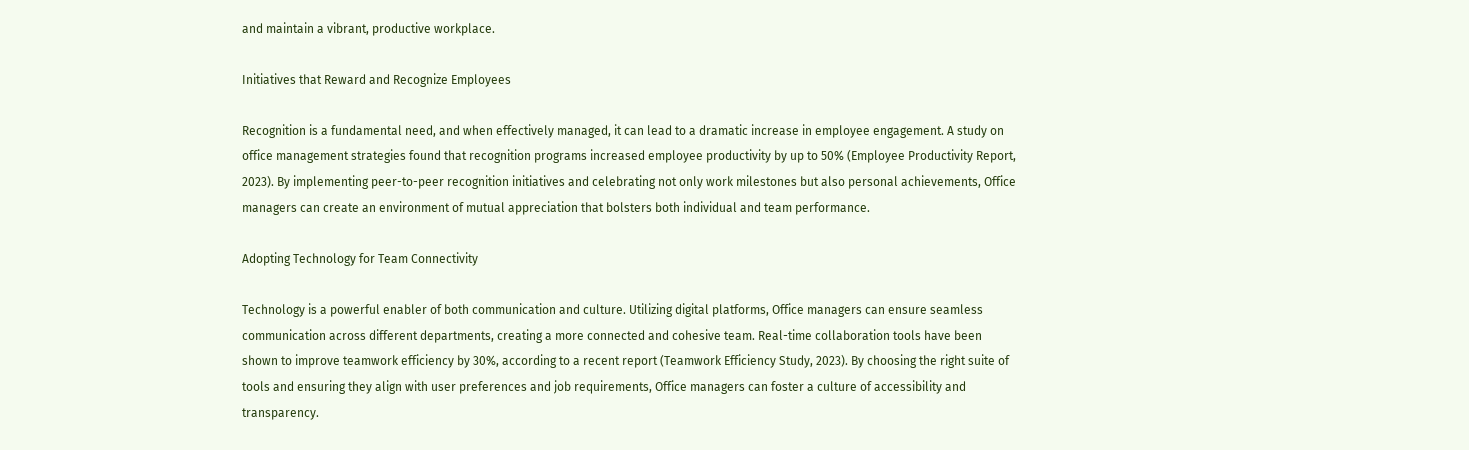and maintain a vibrant, productive workplace.

Initiatives that Reward and Recognize Employees

Recognition is a fundamental need, and when effectively managed, it can lead to a dramatic increase in employee engagement. A study on office management strategies found that recognition programs increased employee productivity by up to 50% (Employee Productivity Report, 2023). By implementing peer-to-peer recognition initiatives and celebrating not only work milestones but also personal achievements, Office managers can create an environment of mutual appreciation that bolsters both individual and team performance.

Adopting Technology for Team Connectivity

Technology is a powerful enabler of both communication and culture. Utilizing digital platforms, Office managers can ensure seamless communication across different departments, creating a more connected and cohesive team. Real-time collaboration tools have been shown to improve teamwork efficiency by 30%, according to a recent report (Teamwork Efficiency Study, 2023). By choosing the right suite of tools and ensuring they align with user preferences and job requirements, Office managers can foster a culture of accessibility and transparency.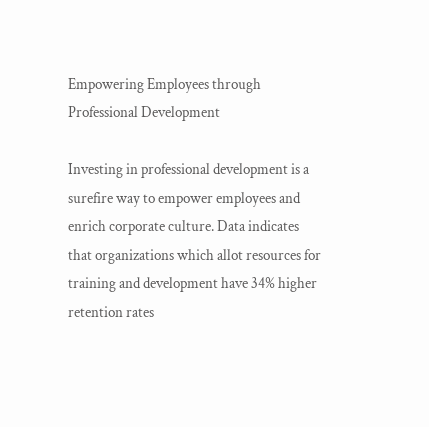Empowering Employees through Professional Development

Investing in professional development is a surefire way to empower employees and enrich corporate culture. Data indicates that organizations which allot resources for training and development have 34% higher retention rates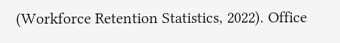(Workforce Retention Statistics, 2022). Office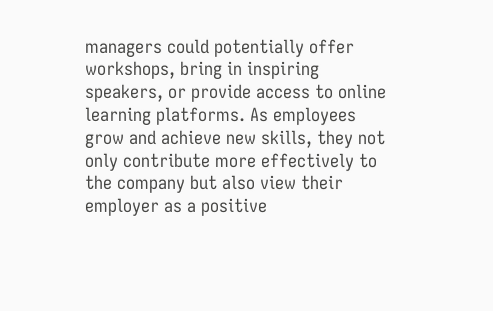managers could potentially offer workshops, bring in inspiring speakers, or provide access to online learning platforms. As employees grow and achieve new skills, they not only contribute more effectively to the company but also view their employer as a positive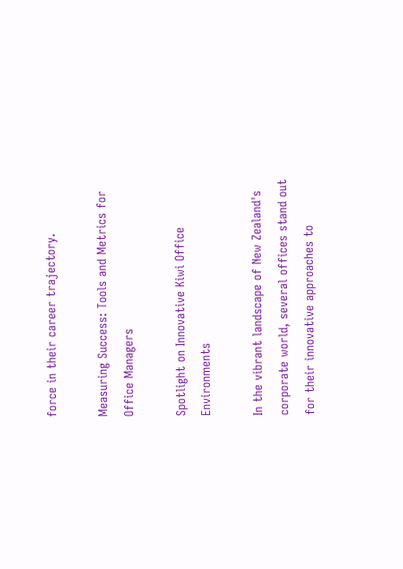force in their career trajectory.

Measuring Success: Tools and Metrics for Office Managers

Spotlight on Innovative Kiwi Office Environments

In the vibrant landscape of New Zealand's corporate world, several offices stand out for their innovative approaches to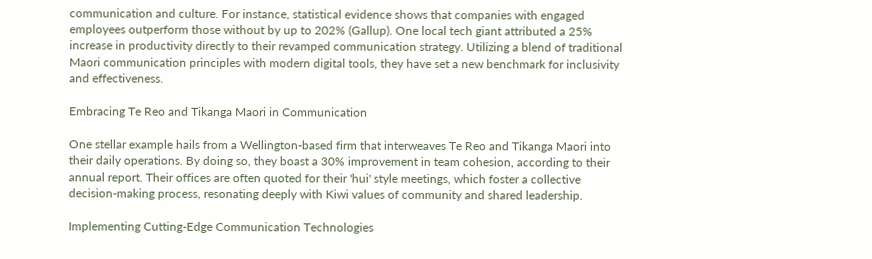communication and culture. For instance, statistical evidence shows that companies with engaged employees outperform those without by up to 202% (Gallup). One local tech giant attributed a 25% increase in productivity directly to their revamped communication strategy. Utilizing a blend of traditional Maori communication principles with modern digital tools, they have set a new benchmark for inclusivity and effectiveness.

Embracing Te Reo and Tikanga Maori in Communication

One stellar example hails from a Wellington-based firm that interweaves Te Reo and Tikanga Maori into their daily operations. By doing so, they boast a 30% improvement in team cohesion, according to their annual report. Their offices are often quoted for their 'hui' style meetings, which foster a collective decision-making process, resonating deeply with Kiwi values of community and shared leadership.

Implementing Cutting-Edge Communication Technologies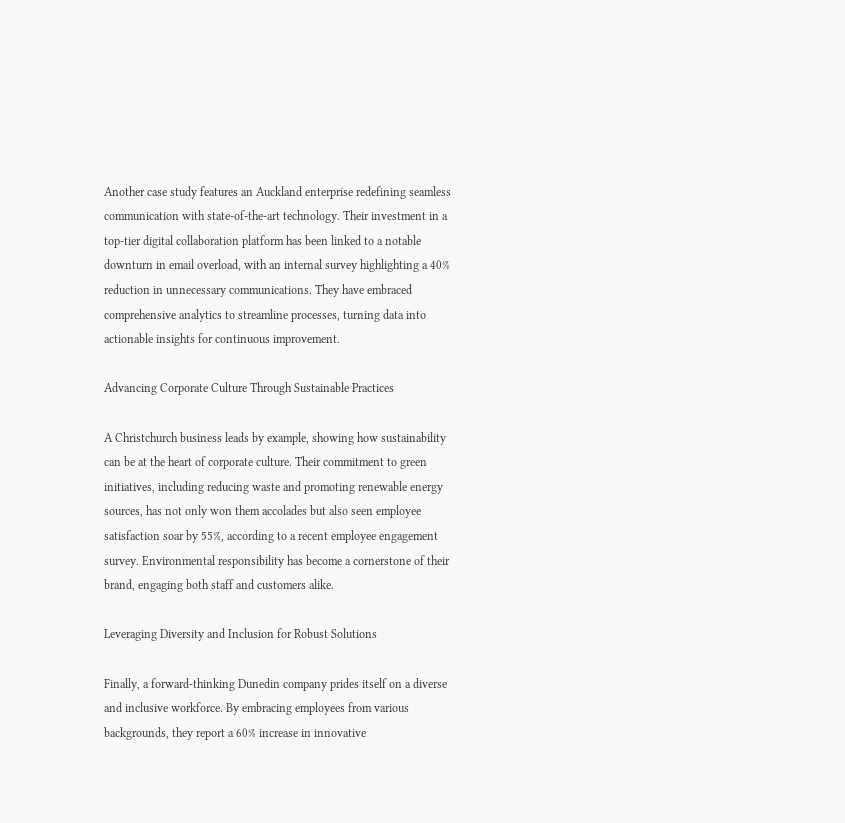Another case study features an Auckland enterprise redefining seamless communication with state-of-the-art technology. Their investment in a top-tier digital collaboration platform has been linked to a notable downturn in email overload, with an internal survey highlighting a 40% reduction in unnecessary communications. They have embraced comprehensive analytics to streamline processes, turning data into actionable insights for continuous improvement.

Advancing Corporate Culture Through Sustainable Practices

A Christchurch business leads by example, showing how sustainability can be at the heart of corporate culture. Their commitment to green initiatives, including reducing waste and promoting renewable energy sources, has not only won them accolades but also seen employee satisfaction soar by 55%, according to a recent employee engagement survey. Environmental responsibility has become a cornerstone of their brand, engaging both staff and customers alike.

Leveraging Diversity and Inclusion for Robust Solutions

Finally, a forward-thinking Dunedin company prides itself on a diverse and inclusive workforce. By embracing employees from various backgrounds, they report a 60% increase in innovative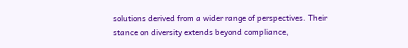solutions derived from a wider range of perspectives. Their stance on diversity extends beyond compliance,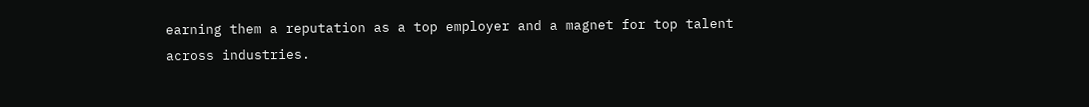earning them a reputation as a top employer and a magnet for top talent across industries.